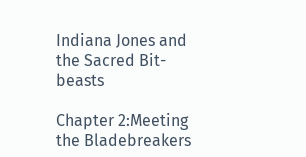Indiana Jones and the Sacred Bit-beasts

Chapter 2:Meeting the Bladebreakers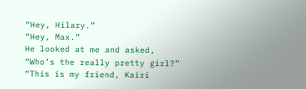“Hey, Hilary.”
“Hey, Max.”
He looked at me and asked,
“Who’s the really pretty girl?”
“This is my friend, Kairi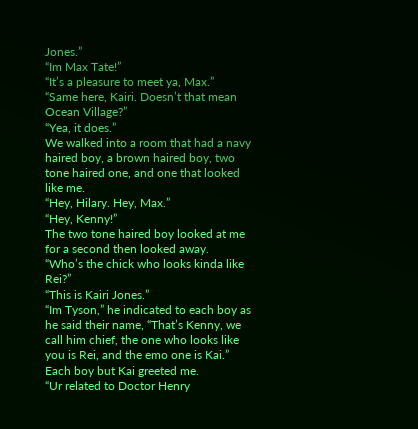Jones.”
“Im Max Tate!”
“It’s a pleasure to meet ya, Max.”
“Same here, Kairi. Doesn’t that mean Ocean Village?”
“Yea, it does.”
We walked into a room that had a navy haired boy, a brown haired boy, two tone haired one, and one that looked like me.
“Hey, Hilary. Hey, Max.”
“Hey, Kenny!”
The two tone haired boy looked at me for a second then looked away.
“Who’s the chick who looks kinda like Rei?”
“This is Kairi Jones.”
“Im Tyson,” he indicated to each boy as he said their name, “That’s Kenny, we call him chief, the one who looks like you is Rei, and the emo one is Kai.”
Each boy but Kai greeted me.
“Ur related to Doctor Henry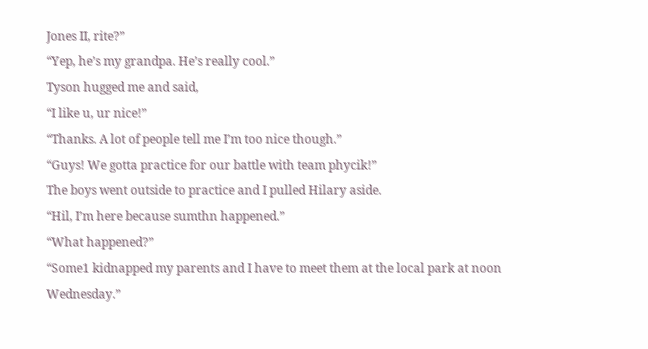Jones II, rite?”
“Yep, he’s my grandpa. He’s really cool.”
Tyson hugged me and said,
“I like u, ur nice!”
“Thanks. A lot of people tell me I’m too nice though.”
“Guys! We gotta practice for our battle with team phycik!”
The boys went outside to practice and I pulled Hilary aside.
“Hil, I’m here because sumthn happened.”
“What happened?”
“Some1 kidnapped my parents and I have to meet them at the local park at noon Wednesday.”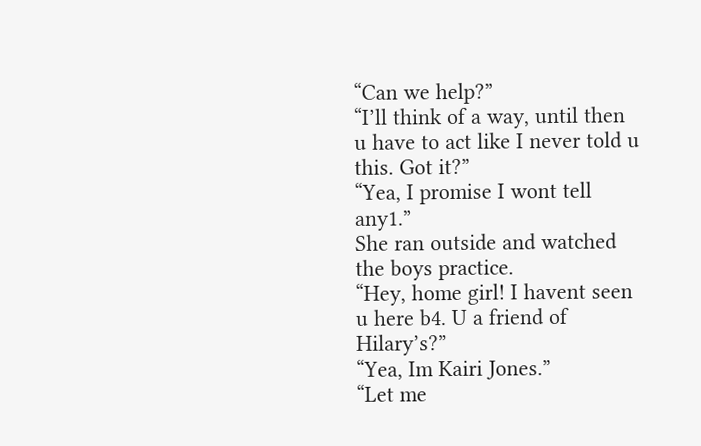“Can we help?”
“I’ll think of a way, until then u have to act like I never told u this. Got it?”
“Yea, I promise I wont tell any1.”
She ran outside and watched the boys practice.
“Hey, home girl! I havent seen u here b4. U a friend of Hilary’s?”
“Yea, Im Kairi Jones.”
“Let me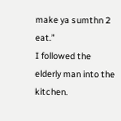make ya sumthn 2 eat.”
I followed the elderly man into the kitchen.